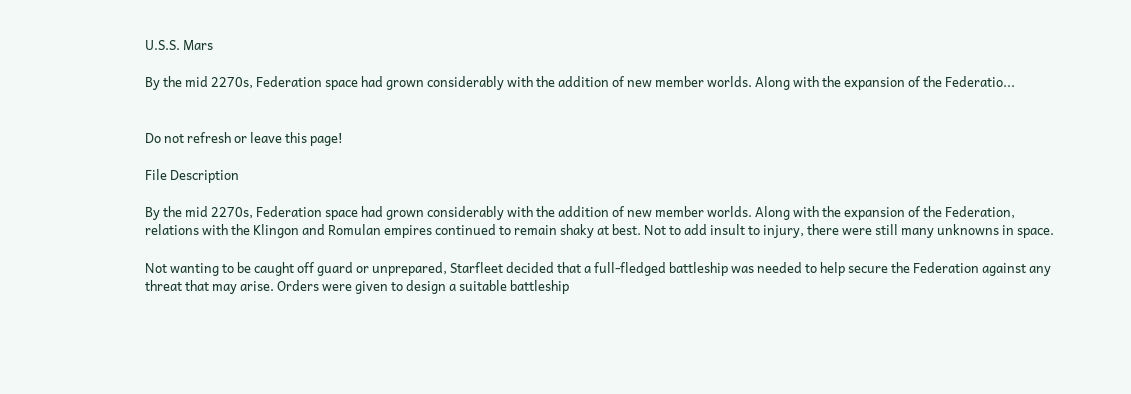U.S.S. Mars

By the mid 2270s, Federation space had grown considerably with the addition of new member worlds. Along with the expansion of the Federatio...


Do not refresh or leave this page!

File Description

By the mid 2270s, Federation space had grown considerably with the addition of new member worlds. Along with the expansion of the Federation, relations with the Klingon and Romulan empires continued to remain shaky at best. Not to add insult to injury, there were still many unknowns in space.

Not wanting to be caught off guard or unprepared, Starfleet decided that a full-fledged battleship was needed to help secure the Federation against any threat that may arise. Orders were given to design a suitable battleship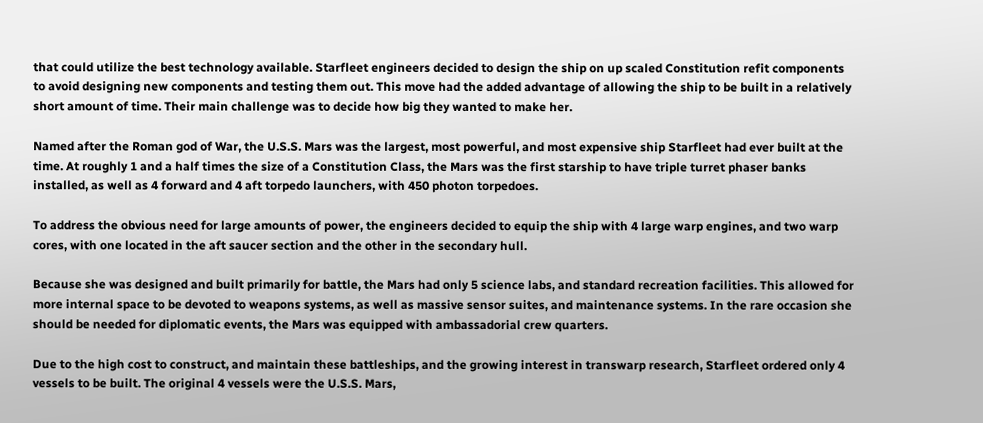that could utilize the best technology available. Starfleet engineers decided to design the ship on up scaled Constitution refit components to avoid designing new components and testing them out. This move had the added advantage of allowing the ship to be built in a relatively short amount of time. Their main challenge was to decide how big they wanted to make her.

Named after the Roman god of War, the U.S.S. Mars was the largest, most powerful, and most expensive ship Starfleet had ever built at the time. At roughly 1 and a half times the size of a Constitution Class, the Mars was the first starship to have triple turret phaser banks installed, as well as 4 forward and 4 aft torpedo launchers, with 450 photon torpedoes.

To address the obvious need for large amounts of power, the engineers decided to equip the ship with 4 large warp engines, and two warp cores, with one located in the aft saucer section and the other in the secondary hull.

Because she was designed and built primarily for battle, the Mars had only 5 science labs, and standard recreation facilities. This allowed for more internal space to be devoted to weapons systems, as well as massive sensor suites, and maintenance systems. In the rare occasion she should be needed for diplomatic events, the Mars was equipped with ambassadorial crew quarters.

Due to the high cost to construct, and maintain these battleships, and the growing interest in transwarp research, Starfleet ordered only 4 vessels to be built. The original 4 vessels were the U.S.S. Mars,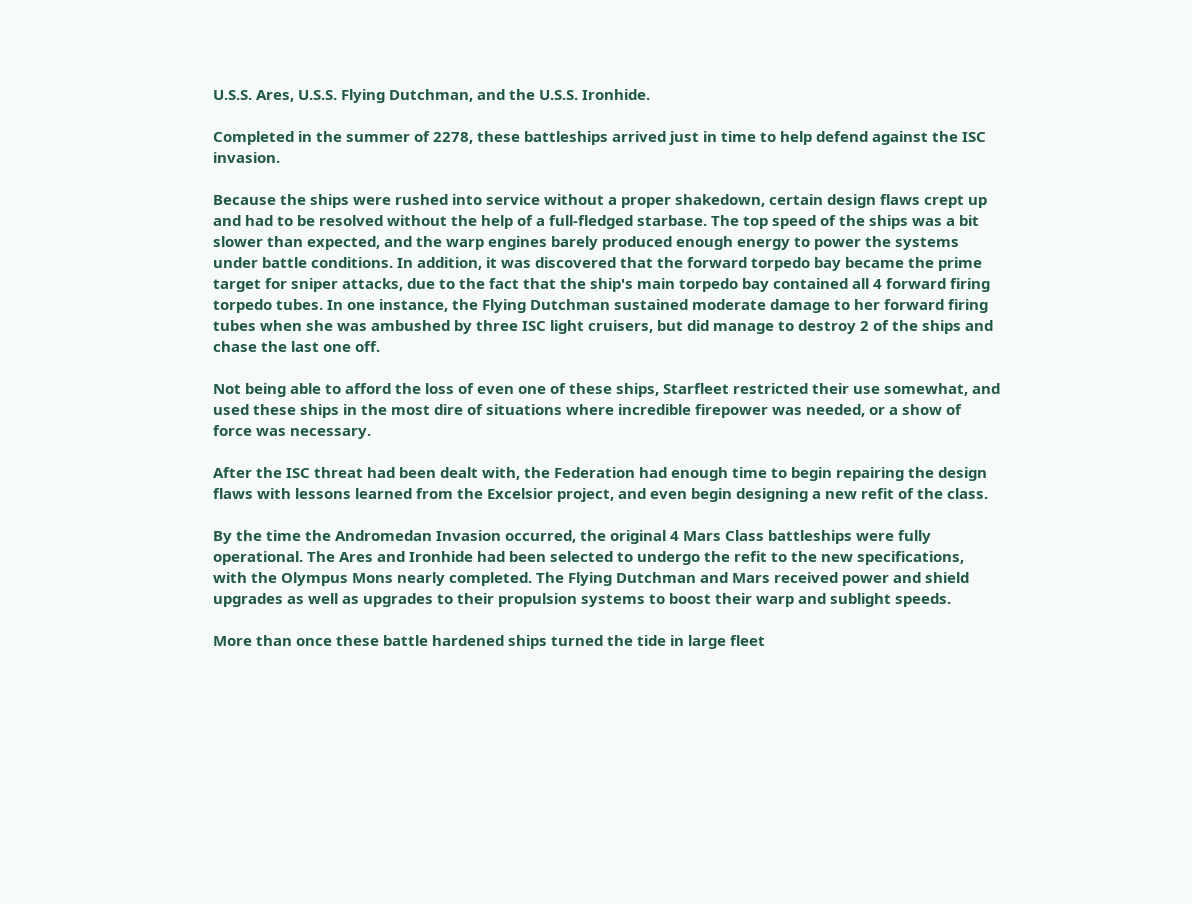U.S.S. Ares, U.S.S. Flying Dutchman, and the U.S.S. Ironhide.

Completed in the summer of 2278, these battleships arrived just in time to help defend against the ISC invasion.

Because the ships were rushed into service without a proper shakedown, certain design flaws crept up and had to be resolved without the help of a full-fledged starbase. The top speed of the ships was a bit slower than expected, and the warp engines barely produced enough energy to power the systems under battle conditions. In addition, it was discovered that the forward torpedo bay became the prime target for sniper attacks, due to the fact that the ship's main torpedo bay contained all 4 forward firing torpedo tubes. In one instance, the Flying Dutchman sustained moderate damage to her forward firing tubes when she was ambushed by three ISC light cruisers, but did manage to destroy 2 of the ships and chase the last one off.

Not being able to afford the loss of even one of these ships, Starfleet restricted their use somewhat, and used these ships in the most dire of situations where incredible firepower was needed, or a show of force was necessary.

After the ISC threat had been dealt with, the Federation had enough time to begin repairing the design flaws with lessons learned from the Excelsior project, and even begin designing a new refit of the class.

By the time the Andromedan Invasion occurred, the original 4 Mars Class battleships were fully operational. The Ares and Ironhide had been selected to undergo the refit to the new specifications, with the Olympus Mons nearly completed. The Flying Dutchman and Mars received power and shield upgrades as well as upgrades to their propulsion systems to boost their warp and sublight speeds.

More than once these battle hardened ships turned the tide in large fleet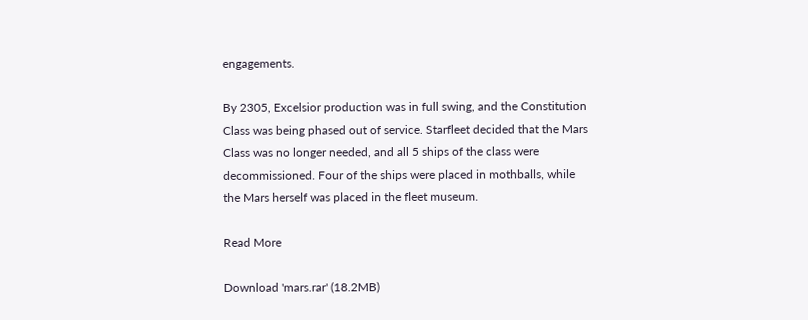engagements.

By 2305, Excelsior production was in full swing, and the Constitution Class was being phased out of service. Starfleet decided that the Mars Class was no longer needed, and all 5 ships of the class were decommissioned. Four of the ships were placed in mothballs, while the Mars herself was placed in the fleet museum.

Read More

Download 'mars.rar' (18.2MB)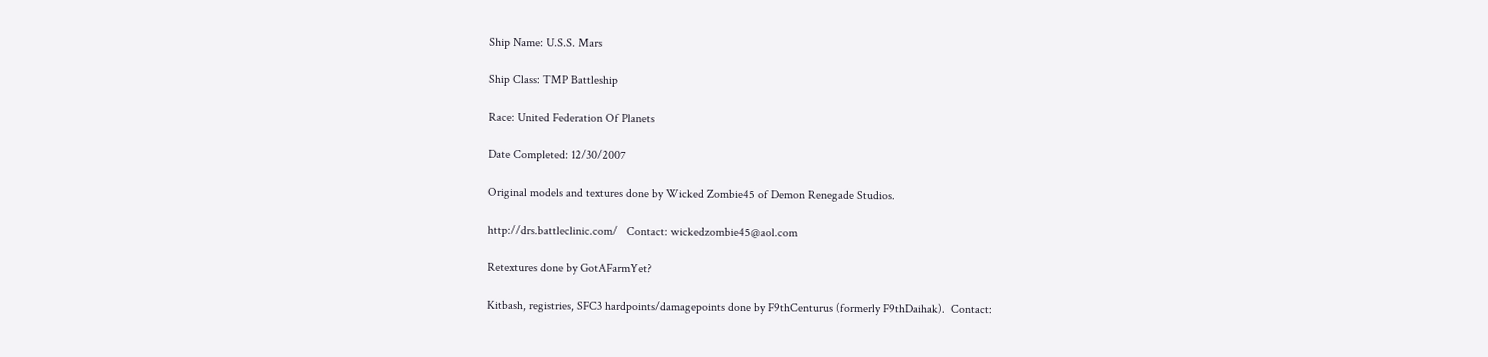Ship Name: U.S.S. Mars

Ship Class: TMP Battleship

Race: United Federation Of Planets

Date Completed: 12/30/2007

Original models and textures done by Wicked Zombie45 of Demon Renegade Studios.

http://drs.battleclinic.com/   Contact: wickedzombie45@aol.com

Retextures done by GotAFarmYet?

Kitbash, registries, SFC3 hardpoints/damagepoints done by F9thCenturus (formerly F9thDaihak).  Contact: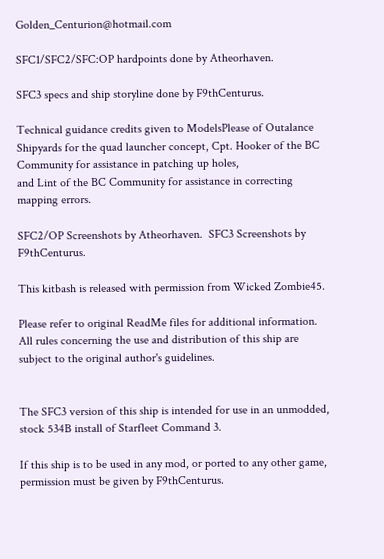Golden_Centurion@hotmail.com

SFC1/SFC2/SFC:OP hardpoints done by Atheorhaven.

SFC3 specs and ship storyline done by F9thCenturus.

Technical guidance credits given to ModelsPlease of Outalance Shipyards for the quad launcher concept, Cpt. Hooker of the BC Community for assistance in patching up holes,
and Lint of the BC Community for assistance in correcting mapping errors.

SFC2/OP Screenshots by Atheorhaven.  SFC3 Screenshots by F9thCenturus.

This kitbash is released with permission from Wicked Zombie45.

Please refer to original ReadMe files for additional information.  All rules concerning the use and distribution of this ship are subject to the original author's guidelines.


The SFC3 version of this ship is intended for use in an unmodded, stock 534B install of Starfleet Command 3.

If this ship is to be used in any mod, or ported to any other game, permission must be given by F9thCenturus.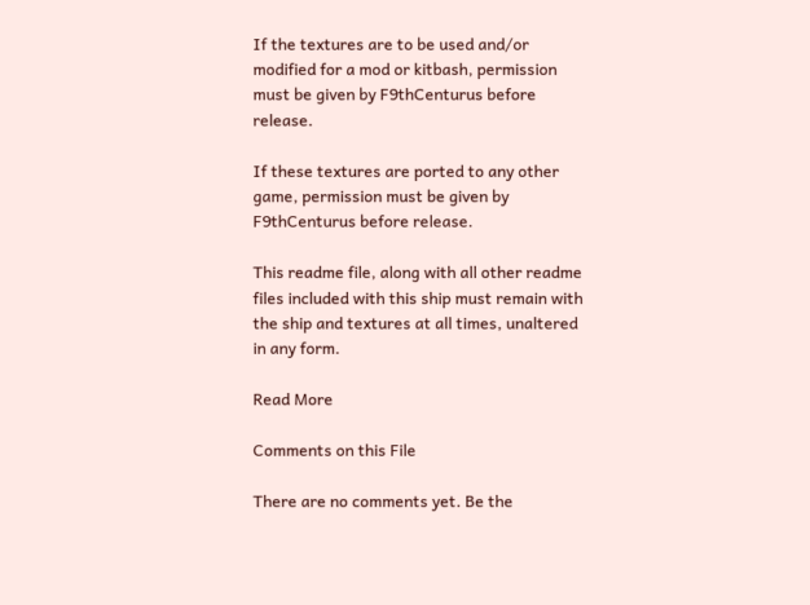If the textures are to be used and/or modified for a mod or kitbash, permission must be given by F9thCenturus before release.

If these textures are ported to any other game, permission must be given by F9thCenturus before release.

This readme file, along with all other readme files included with this ship must remain with the ship and textures at all times, unaltered in any form.

Read More

Comments on this File

There are no comments yet. Be the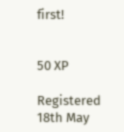first!


50 XP

Registered 18th May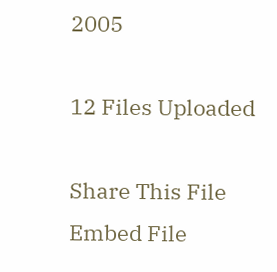2005

12 Files Uploaded

Share This File
Embed File